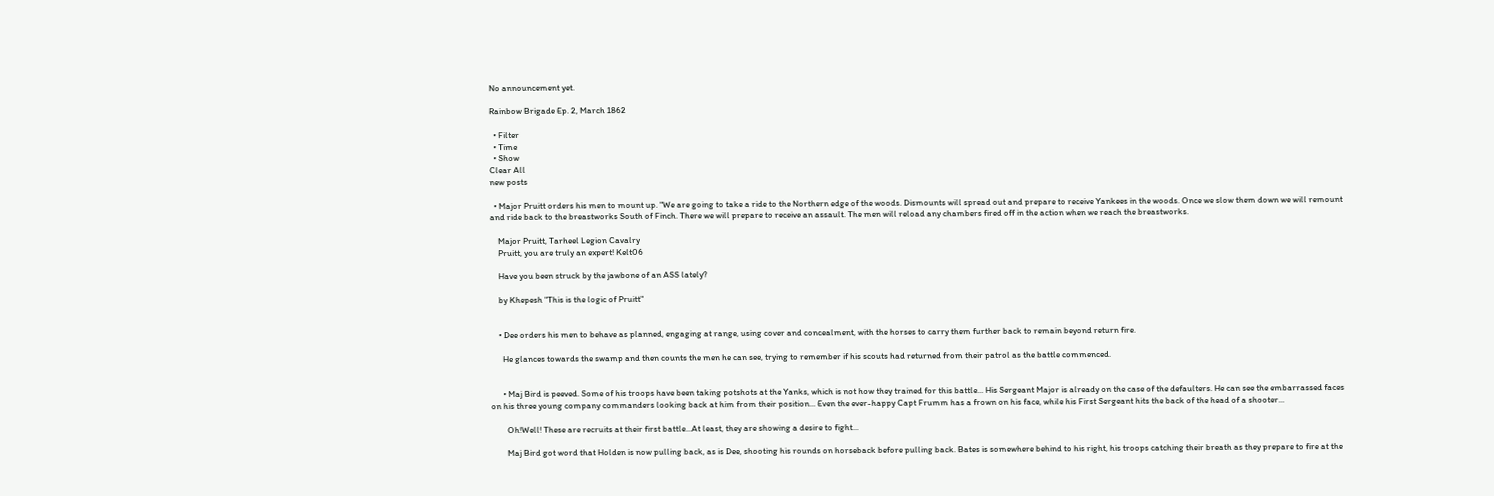No announcement yet.

Rainbow Brigade Ep. 2, March 1862

  • Filter
  • Time
  • Show
Clear All
new posts

  • Major Pruitt orders his men to mount up. "We are going to take a ride to the Northern edge of the woods. Dismounts will spread out and prepare to receive Yankees in the woods. Once we slow them down we will remount and ride back to the breastworks South of Finch. There we will prepare to receive an assault. The men will reload any chambers fired off in the action when we reach the breastworks.

    Major Pruitt, Tarheel Legion Cavalry
    Pruitt, you are truly an expert! Kelt06

    Have you been struck by the jawbone of an ASS lately?

    by Khepesh "This is the logic of Pruitt"


    • Dee orders his men to behave as planned, engaging at range, using cover and concealment, with the horses to carry them further back to remain beyond return fire.

      He glances towards the swamp and then counts the men he can see, trying to remember if his scouts had returned from their patrol as the battle commenced.


      • Maj Bird is peeved. Some of his troops have been taking potshots at the Yanks, which is not how they trained for this battle... His Sergeant Major is already on the case of the defaulters. He can see the embarrassed faces on his three young company commanders looking back at him from their position... Even the ever-happy Capt Frumm has a frown on his face, while his First Sergeant hits the back of the head of a shooter...

        Oh!Well! These are recruits at their first battle...At least, they are showing a desire to fight...

        Maj Bird got word that Holden is now pulling back, as is Dee, shooting his rounds on horseback before pulling back. Bates is somewhere behind to his right, his troops catching their breath as they prepare to fire at the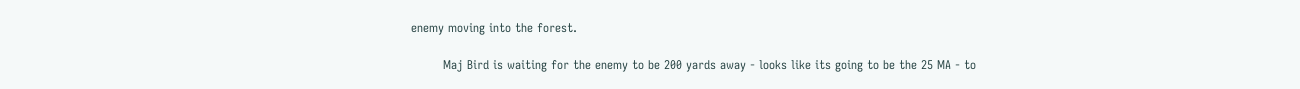enemy moving into the forest.

        Maj Bird is waiting for the enemy to be 200 yards away - looks like its going to be the 25 MA - to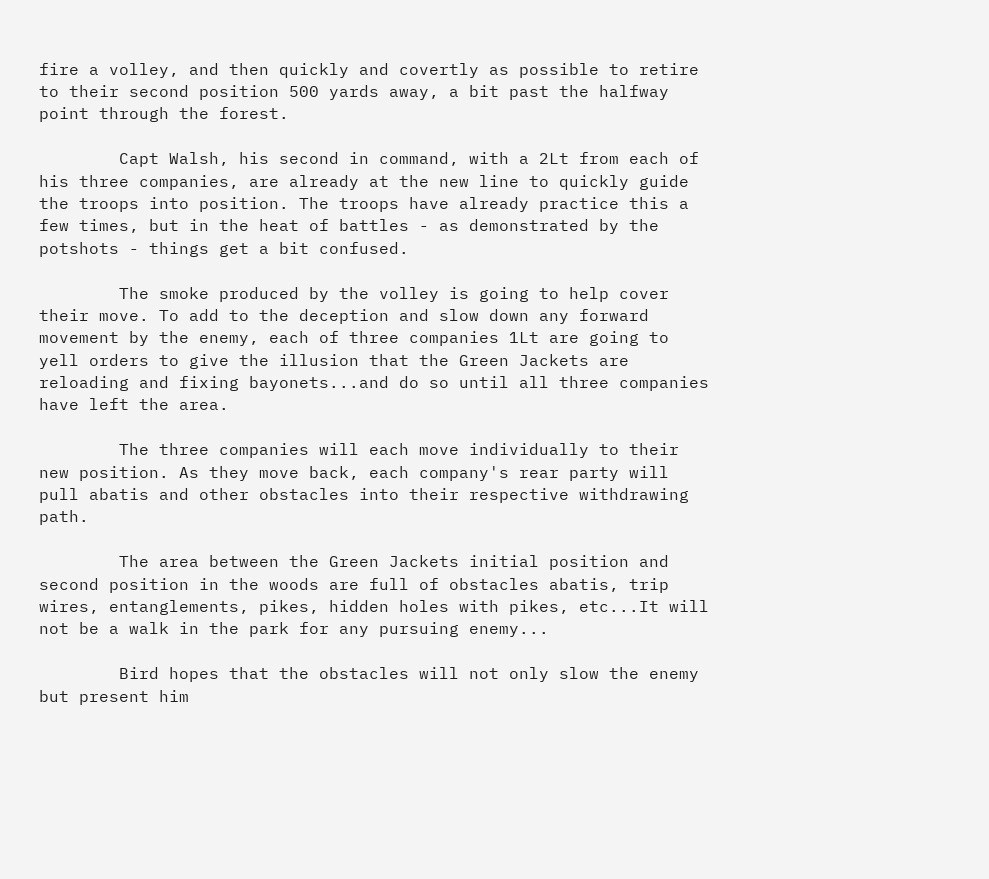fire a volley, and then quickly and covertly as possible to retire to their second position 500 yards away, a bit past the halfway point through the forest.

        Capt Walsh, his second in command, with a 2Lt from each of his three companies, are already at the new line to quickly guide the troops into position. The troops have already practice this a few times, but in the heat of battles - as demonstrated by the potshots - things get a bit confused.

        The smoke produced by the volley is going to help cover their move. To add to the deception and slow down any forward movement by the enemy, each of three companies 1Lt are going to yell orders to give the illusion that the Green Jackets are reloading and fixing bayonets...and do so until all three companies have left the area.

        The three companies will each move individually to their new position. As they move back, each company's rear party will pull abatis and other obstacles into their respective withdrawing path.

        The area between the Green Jackets initial position and second position in the woods are full of obstacles abatis, trip wires, entanglements, pikes, hidden holes with pikes, etc...It will not be a walk in the park for any pursuing enemy...

        Bird hopes that the obstacles will not only slow the enemy but present him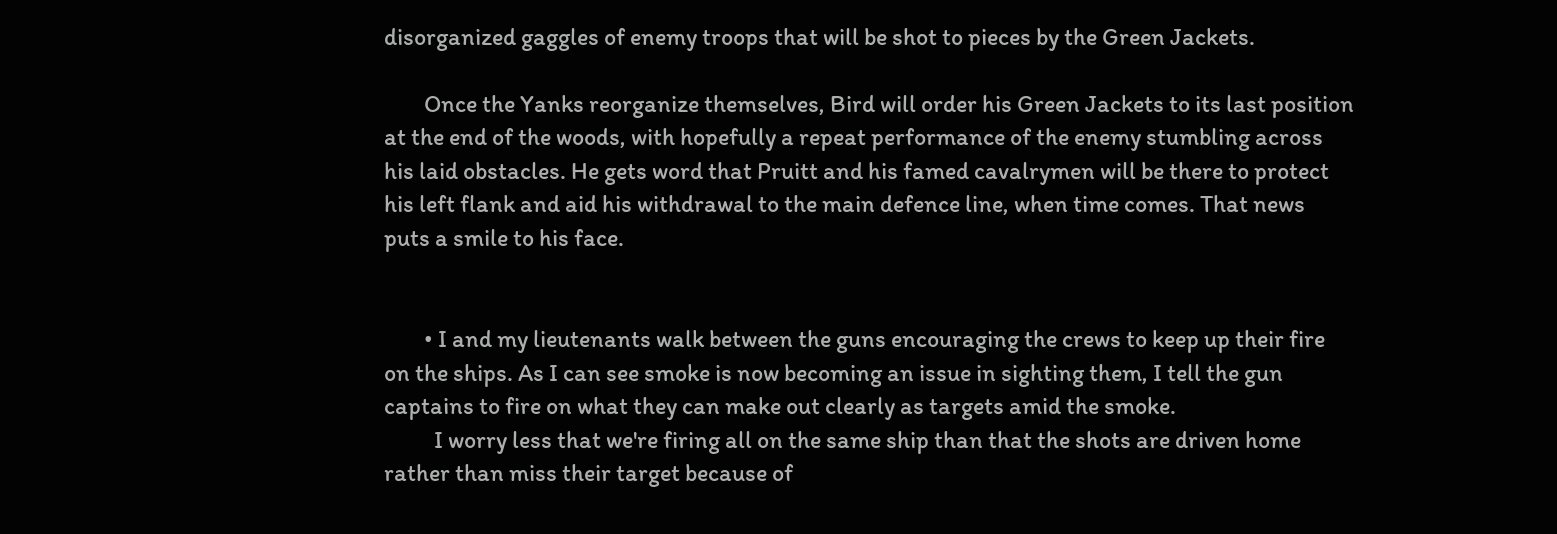disorganized gaggles of enemy troops that will be shot to pieces by the Green Jackets.

        Once the Yanks reorganize themselves, Bird will order his Green Jackets to its last position at the end of the woods, with hopefully a repeat performance of the enemy stumbling across his laid obstacles. He gets word that Pruitt and his famed cavalrymen will be there to protect his left flank and aid his withdrawal to the main defence line, when time comes. That news puts a smile to his face.


        • I and my lieutenants walk between the guns encouraging the crews to keep up their fire on the ships. As I can see smoke is now becoming an issue in sighting them, I tell the gun captains to fire on what they can make out clearly as targets amid the smoke.
          I worry less that we're firing all on the same ship than that the shots are driven home rather than miss their target because of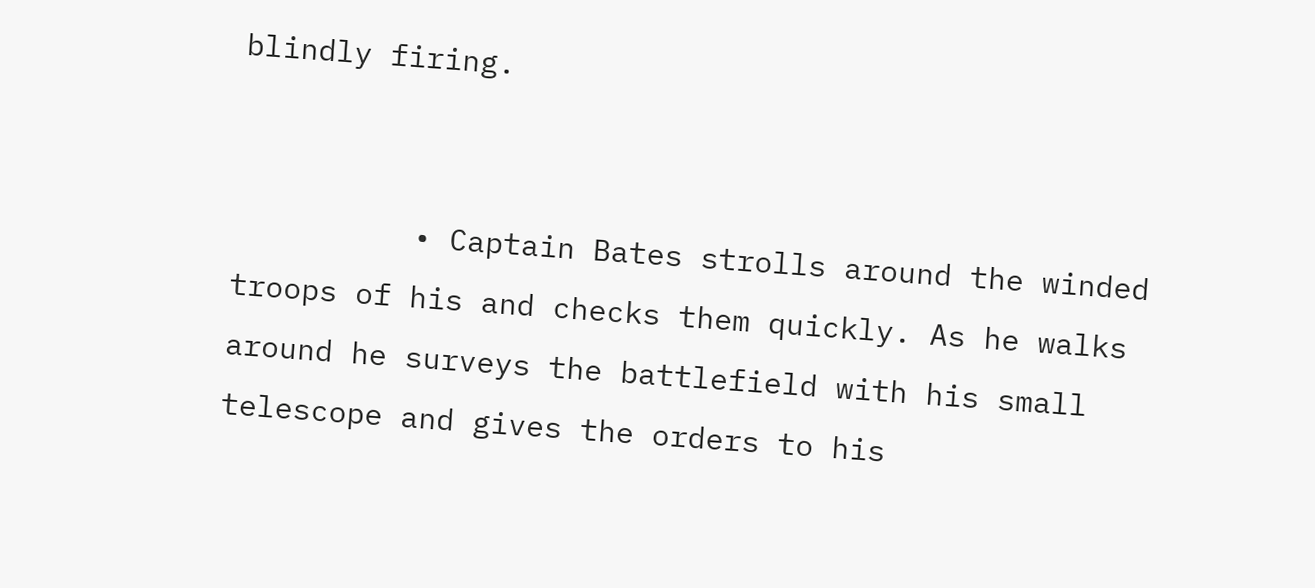blindly firing.


          • Captain Bates strolls around the winded troops of his and checks them quickly. As he walks around he surveys the battlefield with his small telescope and gives the orders to his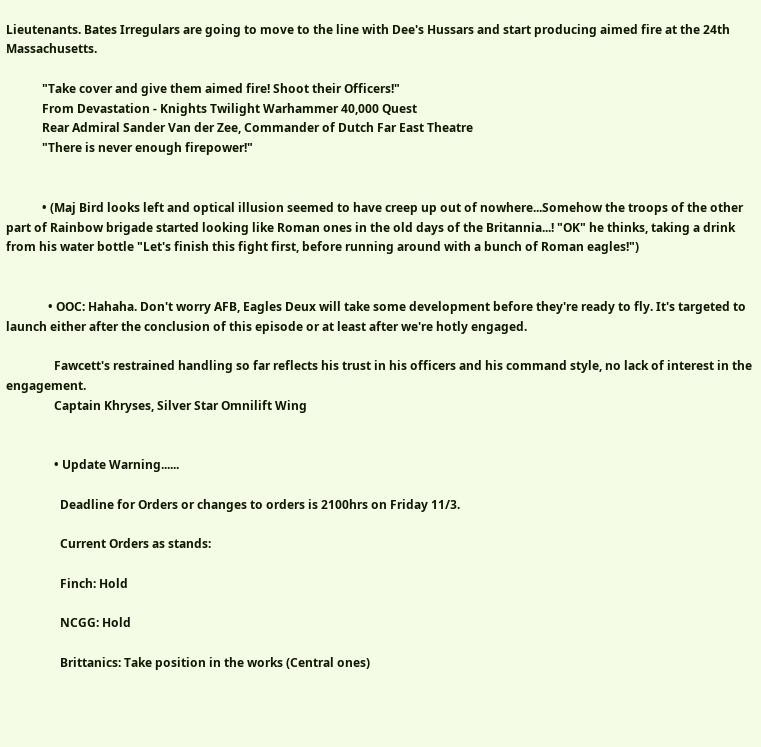Lieutenants. Bates Irregulars are going to move to the line with Dee's Hussars and start producing aimed fire at the 24th Massachusetts.

            "Take cover and give them aimed fire! Shoot their Officers!"
            From Devastation - Knights Twilight Warhammer 40,000 Quest
            Rear Admiral Sander Van der Zee, Commander of Dutch Far East Theatre
            "There is never enough firepower!"


            • (Maj Bird looks left and optical illusion seemed to have creep up out of nowhere...Somehow the troops of the other part of Rainbow brigade started looking like Roman ones in the old days of the Britannia...! "OK" he thinks, taking a drink from his water bottle "Let's finish this fight first, before running around with a bunch of Roman eagles!")


              • OOC: Hahaha. Don't worry AFB, Eagles Deux will take some development before they're ready to fly. It's targeted to launch either after the conclusion of this episode or at least after we're hotly engaged.

                Fawcett's restrained handling so far reflects his trust in his officers and his command style, no lack of interest in the engagement.
                Captain Khryses, Silver Star Omnilift Wing


                • Update Warning......

                  Deadline for Orders or changes to orders is 2100hrs on Friday 11/3.

                  Current Orders as stands:

                  Finch: Hold

                  NCGG: Hold

                  Brittanics: Take position in the works (Central ones)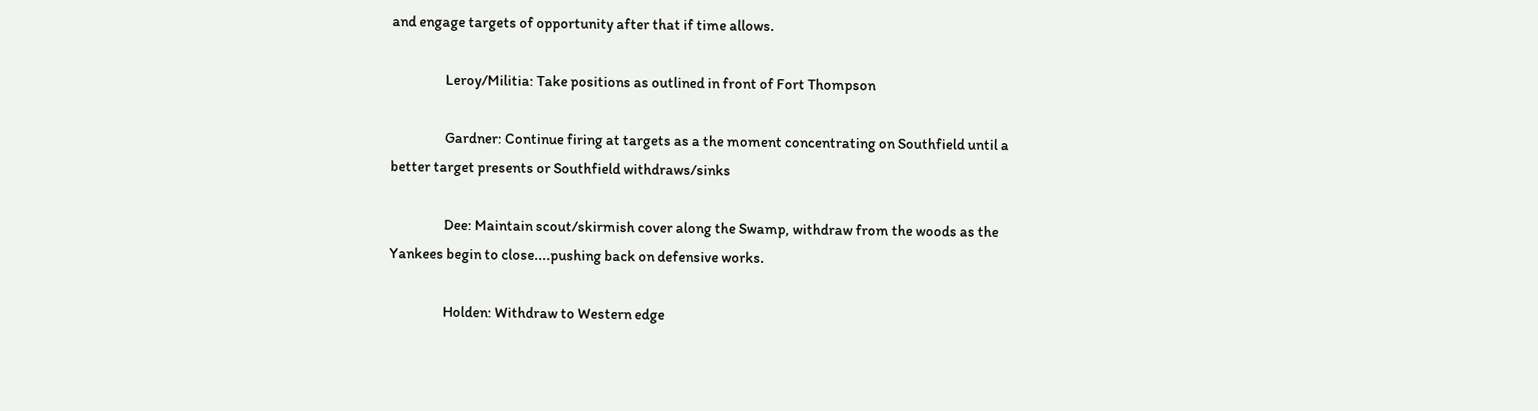and engage targets of opportunity after that if time allows.

                  Leroy/Militia: Take positions as outlined in front of Fort Thompson

                  Gardner: Continue firing at targets as a the moment concentrating on Southfield until a better target presents or Southfield withdraws/sinks

                  Dee: Maintain scout/skirmish cover along the Swamp, withdraw from the woods as the Yankees begin to close....pushing back on defensive works.

                  Holden: Withdraw to Western edge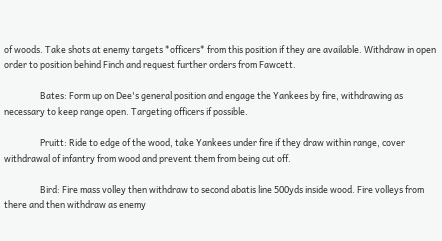of woods. Take shots at enemy targets *officers* from this position if they are available. Withdraw in open order to position behind Finch and request further orders from Fawcett.

                  Bates: Form up on Dee's general position and engage the Yankees by fire, withdrawing as necessary to keep range open. Targeting officers if possible.

                  Pruitt: Ride to edge of the wood, take Yankees under fire if they draw within range, cover withdrawal of infantry from wood and prevent them from being cut off.

                  Bird: Fire mass volley then withdraw to second abatis line 500yds inside wood. Fire volleys from there and then withdraw as enemy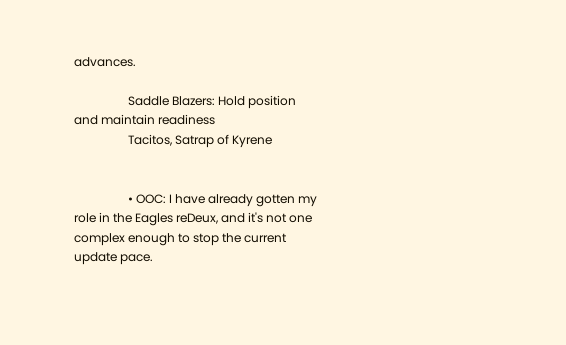advances.

                  Saddle Blazers: Hold position and maintain readiness
                  Tacitos, Satrap of Kyrene


                  • OOC: I have already gotten my role in the Eagles reDeux, and it's not one complex enough to stop the current update pace.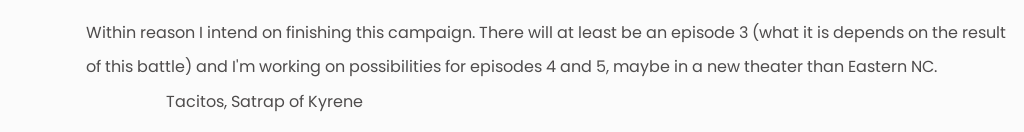Within reason I intend on finishing this campaign. There will at least be an episode 3 (what it is depends on the result of this battle) and I'm working on possibilities for episodes 4 and 5, maybe in a new theater than Eastern NC.
                    Tacitos, Satrap of Kyrene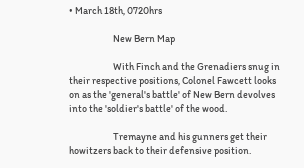• March 18th, 0720hrs

                      New Bern Map

                      With Finch and the Grenadiers snug in their respective positions, Colonel Fawcett looks on as the 'general's battle' of New Bern devolves into the 'soldier's battle' of the wood.

                      Tremayne and his gunners get their howitzers back to their defensive position.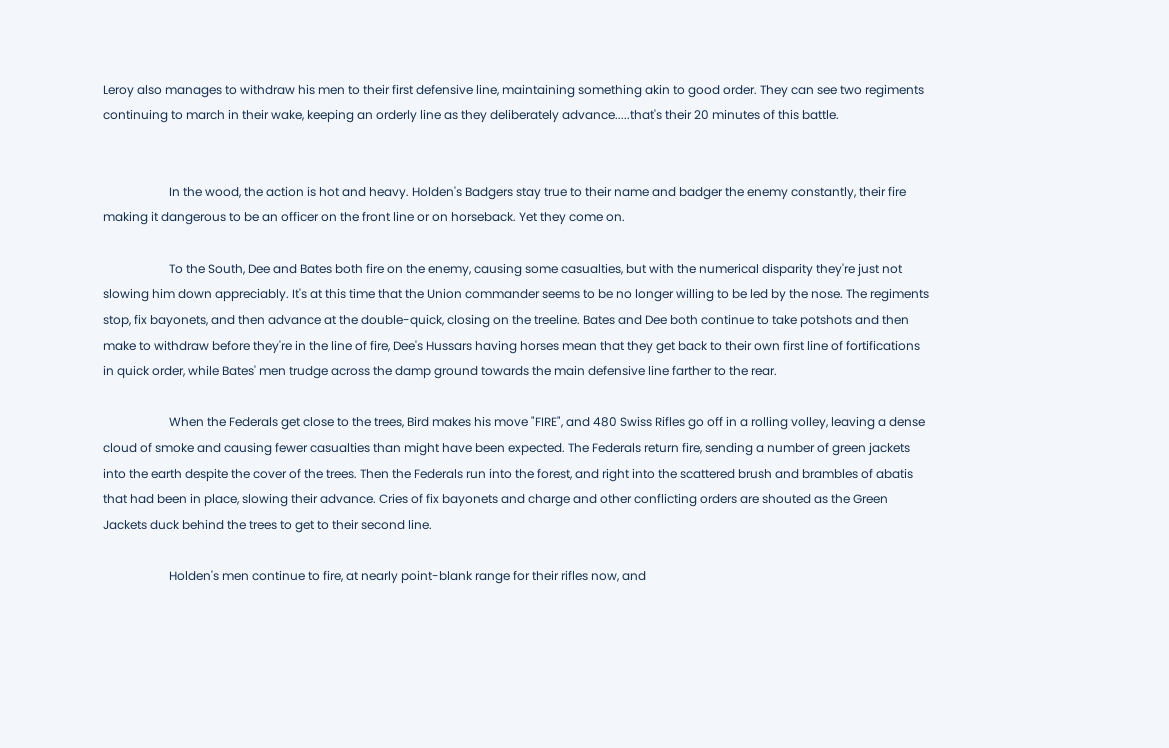Leroy also manages to withdraw his men to their first defensive line, maintaining something akin to good order. They can see two regiments continuing to march in their wake, keeping an orderly line as they deliberately advance.....that's their 20 minutes of this battle.


                      In the wood, the action is hot and heavy. Holden's Badgers stay true to their name and badger the enemy constantly, their fire making it dangerous to be an officer on the front line or on horseback. Yet they come on.

                      To the South, Dee and Bates both fire on the enemy, causing some casualties, but with the numerical disparity they're just not slowing him down appreciably. It's at this time that the Union commander seems to be no longer willing to be led by the nose. The regiments stop, fix bayonets, and then advance at the double-quick, closing on the treeline. Bates and Dee both continue to take potshots and then make to withdraw before they're in the line of fire, Dee's Hussars having horses mean that they get back to their own first line of fortifications in quick order, while Bates' men trudge across the damp ground towards the main defensive line farther to the rear.

                      When the Federals get close to the trees, Bird makes his move "FIRE", and 480 Swiss Rifles go off in a rolling volley, leaving a dense cloud of smoke and causing fewer casualties than might have been expected. The Federals return fire, sending a number of green jackets into the earth despite the cover of the trees. Then the Federals run into the forest, and right into the scattered brush and brambles of abatis that had been in place, slowing their advance. Cries of fix bayonets and charge and other conflicting orders are shouted as the Green Jackets duck behind the trees to get to their second line.

                      Holden's men continue to fire, at nearly point-blank range for their rifles now, and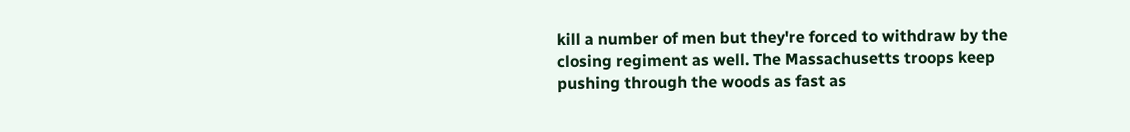kill a number of men but they're forced to withdraw by the closing regiment as well. The Massachusetts troops keep pushing through the woods as fast as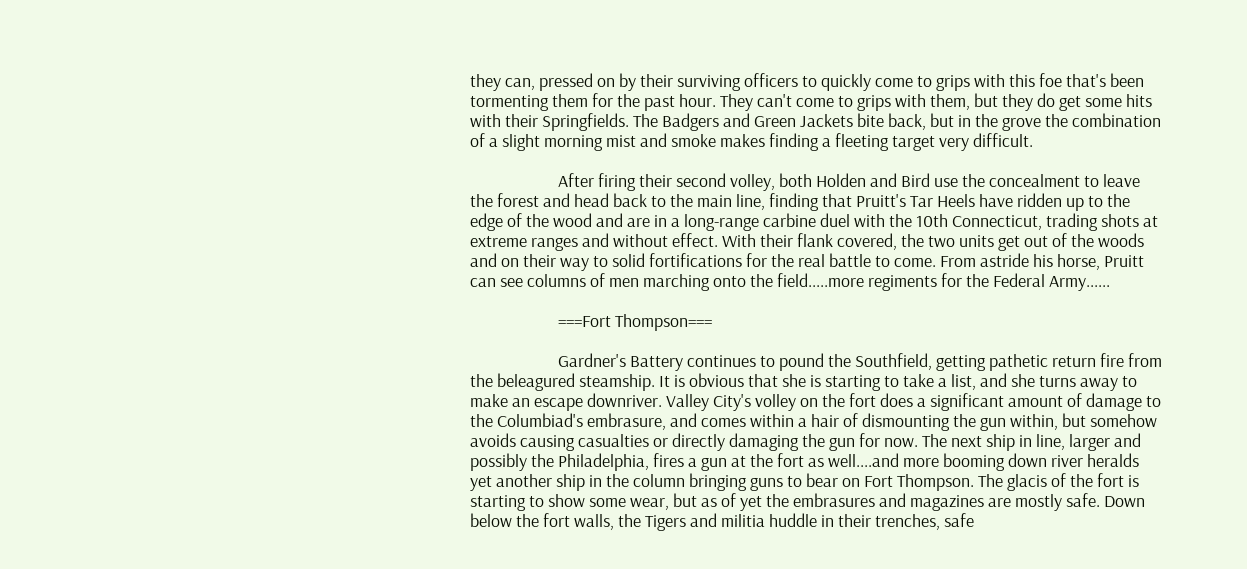they can, pressed on by their surviving officers to quickly come to grips with this foe that's been tormenting them for the past hour. They can't come to grips with them, but they do get some hits with their Springfields. The Badgers and Green Jackets bite back, but in the grove the combination of a slight morning mist and smoke makes finding a fleeting target very difficult.

                      After firing their second volley, both Holden and Bird use the concealment to leave the forest and head back to the main line, finding that Pruitt's Tar Heels have ridden up to the edge of the wood and are in a long-range carbine duel with the 10th Connecticut, trading shots at extreme ranges and without effect. With their flank covered, the two units get out of the woods and on their way to solid fortifications for the real battle to come. From astride his horse, Pruitt can see columns of men marching onto the field.....more regiments for the Federal Army......

                      ===Fort Thompson===

                      Gardner's Battery continues to pound the Southfield, getting pathetic return fire from the beleagured steamship. It is obvious that she is starting to take a list, and she turns away to make an escape downriver. Valley City's volley on the fort does a significant amount of damage to the Columbiad's embrasure, and comes within a hair of dismounting the gun within, but somehow avoids causing casualties or directly damaging the gun for now. The next ship in line, larger and possibly the Philadelphia, fires a gun at the fort as well....and more booming down river heralds yet another ship in the column bringing guns to bear on Fort Thompson. The glacis of the fort is starting to show some wear, but as of yet the embrasures and magazines are mostly safe. Down below the fort walls, the Tigers and militia huddle in their trenches, safe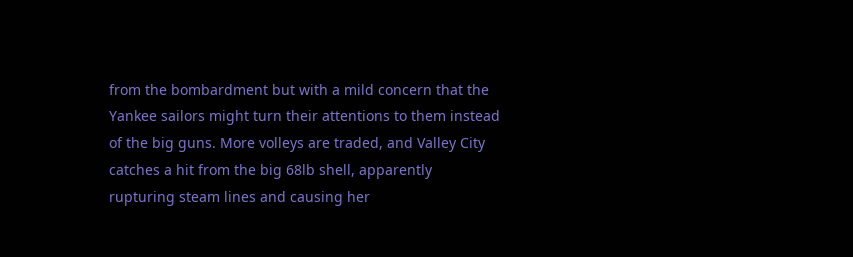from the bombardment but with a mild concern that the Yankee sailors might turn their attentions to them instead of the big guns. More volleys are traded, and Valley City catches a hit from the big 68lb shell, apparently rupturing steam lines and causing her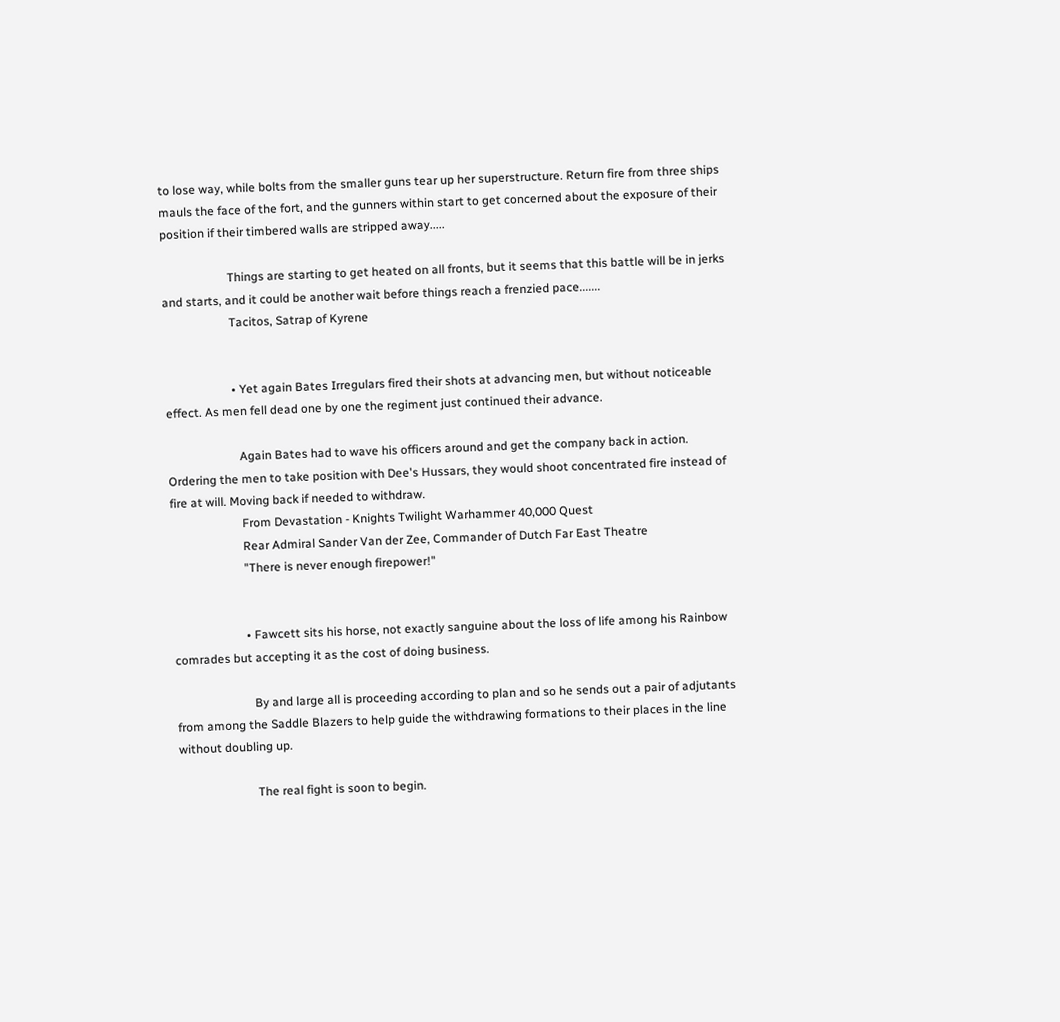to lose way, while bolts from the smaller guns tear up her superstructure. Return fire from three ships mauls the face of the fort, and the gunners within start to get concerned about the exposure of their position if their timbered walls are stripped away.....

                      Things are starting to get heated on all fronts, but it seems that this battle will be in jerks and starts, and it could be another wait before things reach a frenzied pace.......
                      Tacitos, Satrap of Kyrene


                      • Yet again Bates Irregulars fired their shots at advancing men, but without noticeable effect. As men fell dead one by one the regiment just continued their advance.

                        Again Bates had to wave his officers around and get the company back in action. Ordering the men to take position with Dee's Hussars, they would shoot concentrated fire instead of fire at will. Moving back if needed to withdraw.
                        From Devastation - Knights Twilight Warhammer 40,000 Quest
                        Rear Admiral Sander Van der Zee, Commander of Dutch Far East Theatre
                        "There is never enough firepower!"


                        • Fawcett sits his horse, not exactly sanguine about the loss of life among his Rainbow comrades but accepting it as the cost of doing business.

                          By and large all is proceeding according to plan and so he sends out a pair of adjutants from among the Saddle Blazers to help guide the withdrawing formations to their places in the line without doubling up.

                          The real fight is soon to begin.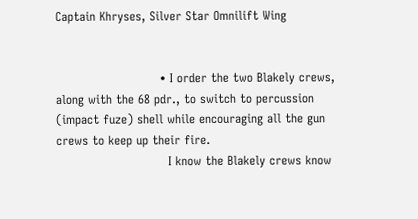Captain Khryses, Silver Star Omnilift Wing


                          • I order the two Blakely crews, along with the 68 pdr., to switch to percussion (impact fuze) shell while encouraging all the gun crews to keep up their fire.
                            I know the Blakely crews know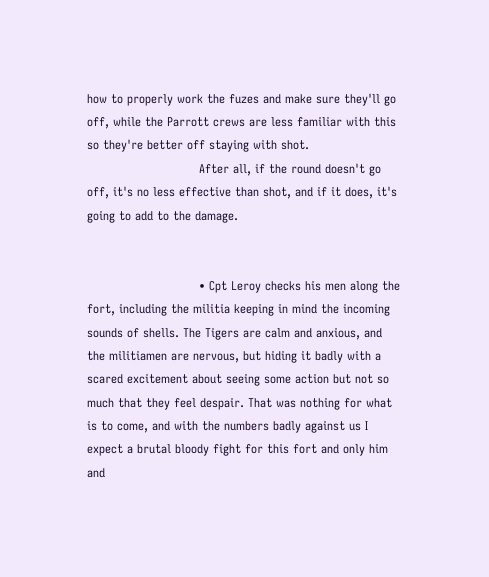how to properly work the fuzes and make sure they'll go off, while the Parrott crews are less familiar with this so they're better off staying with shot.
                            After all, if the round doesn't go off, it's no less effective than shot, and if it does, it's going to add to the damage.


                            • Cpt Leroy checks his men along the fort, including the militia keeping in mind the incoming sounds of shells. The Tigers are calm and anxious, and the militiamen are nervous, but hiding it badly with a scared excitement about seeing some action but not so much that they feel despair. That was nothing for what is to come, and with the numbers badly against us I expect a brutal bloody fight for this fort and only him and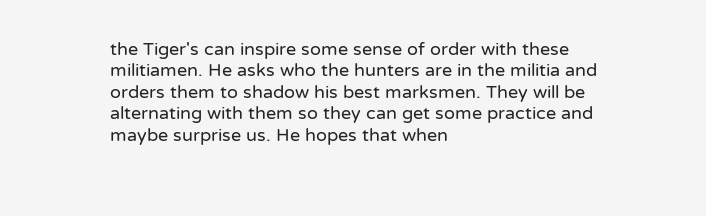the Tiger's can inspire some sense of order with these militiamen. He asks who the hunters are in the militia and orders them to shadow his best marksmen. They will be alternating with them so they can get some practice and maybe surprise us. He hopes that when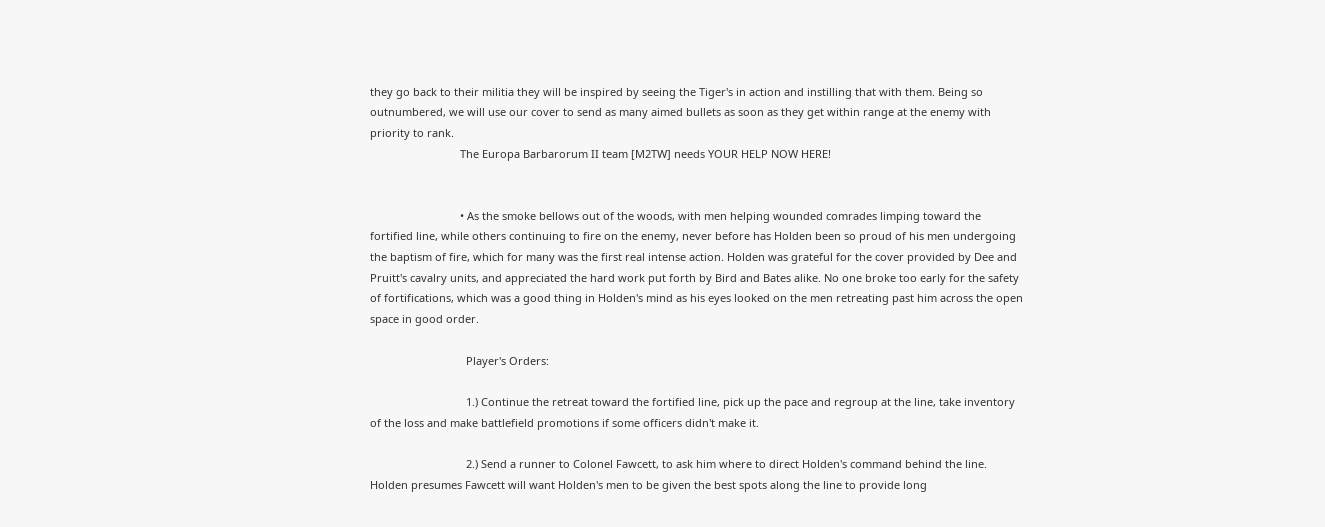they go back to their militia they will be inspired by seeing the Tiger's in action and instilling that with them. Being so outnumbered, we will use our cover to send as many aimed bullets as soon as they get within range at the enemy with priority to rank.
                              The Europa Barbarorum II team [M2TW] needs YOUR HELP NOW HERE!


                              • As the smoke bellows out of the woods, with men helping wounded comrades limping toward the fortified line, while others continuing to fire on the enemy, never before has Holden been so proud of his men undergoing the baptism of fire, which for many was the first real intense action. Holden was grateful for the cover provided by Dee and Pruitt's cavalry units, and appreciated the hard work put forth by Bird and Bates alike. No one broke too early for the safety of fortifications, which was a good thing in Holden's mind as his eyes looked on the men retreating past him across the open space in good order.

                                Player's Orders:

                                1.) Continue the retreat toward the fortified line, pick up the pace and regroup at the line, take inventory of the loss and make battlefield promotions if some officers didn't make it.

                                2.) Send a runner to Colonel Fawcett, to ask him where to direct Holden's command behind the line. Holden presumes Fawcett will want Holden's men to be given the best spots along the line to provide long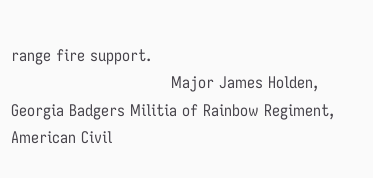range fire support.
                                Major James Holden, Georgia Badgers Militia of Rainbow Regiment, American Civil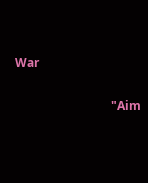War

                                "Aim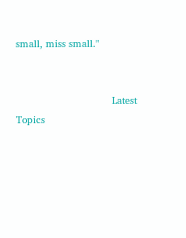small, miss small."


                                Latest Topics